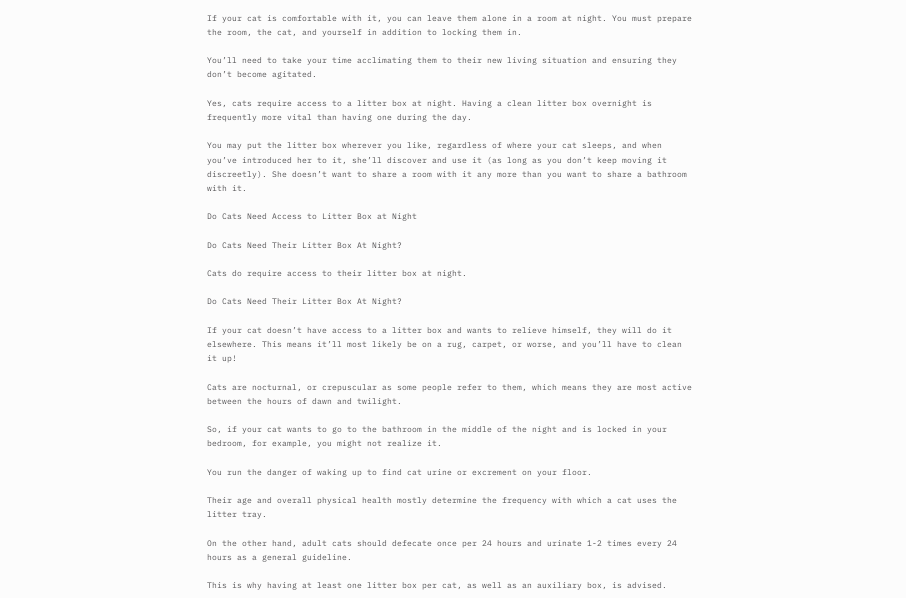If your cat is comfortable with it, you can leave them alone in a room at night. You must prepare the room, the cat, and yourself in addition to locking them in.

You’ll need to take your time acclimating them to their new living situation and ensuring they don’t become agitated.

Yes, cats require access to a litter box at night. Having a clean litter box overnight is frequently more vital than having one during the day.

You may put the litter box wherever you like, regardless of where your cat sleeps, and when you’ve introduced her to it, she’ll discover and use it (as long as you don’t keep moving it discreetly). She doesn’t want to share a room with it any more than you want to share a bathroom with it.

Do Cats Need Access to Litter Box at Night

Do Cats Need Their Litter Box At Night?

Cats do require access to their litter box at night.

Do Cats Need Their Litter Box At Night?

If your cat doesn’t have access to a litter box and wants to relieve himself, they will do it elsewhere. This means it’ll most likely be on a rug, carpet, or worse, and you’ll have to clean it up!

Cats are nocturnal, or crepuscular as some people refer to them, which means they are most active between the hours of dawn and twilight.

So, if your cat wants to go to the bathroom in the middle of the night and is locked in your bedroom, for example, you might not realize it.

You run the danger of waking up to find cat urine or excrement on your floor.

Their age and overall physical health mostly determine the frequency with which a cat uses the litter tray.

On the other hand, adult cats should defecate once per 24 hours and urinate 1-2 times every 24 hours as a general guideline.

This is why having at least one litter box per cat, as well as an auxiliary box, is advised.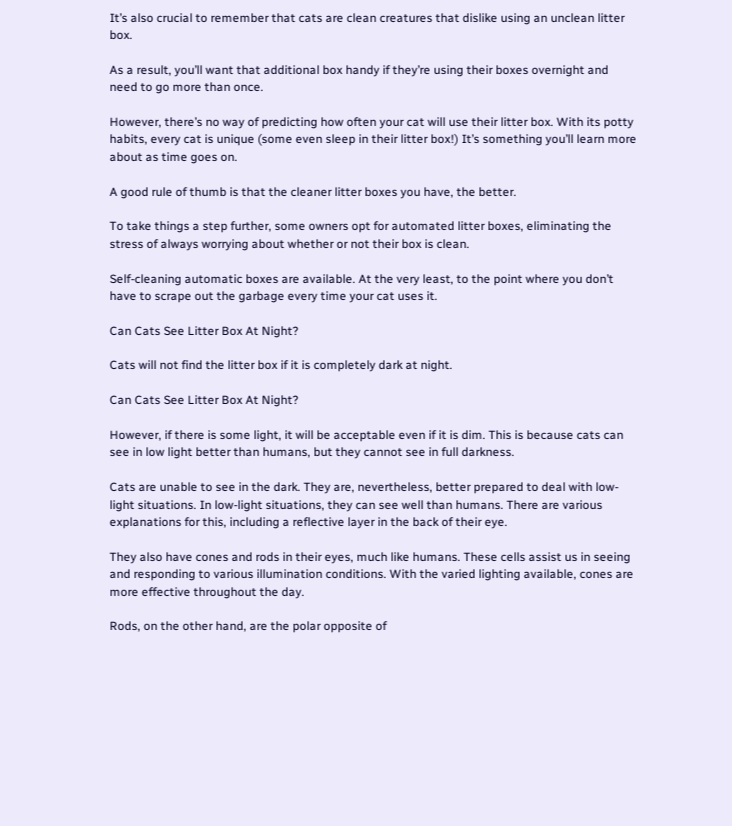It’s also crucial to remember that cats are clean creatures that dislike using an unclean litter box.

As a result, you’ll want that additional box handy if they’re using their boxes overnight and need to go more than once.

However, there’s no way of predicting how often your cat will use their litter box. With its potty habits, every cat is unique (some even sleep in their litter box!) It’s something you’ll learn more about as time goes on.

A good rule of thumb is that the cleaner litter boxes you have, the better.

To take things a step further, some owners opt for automated litter boxes, eliminating the stress of always worrying about whether or not their box is clean.

Self-cleaning automatic boxes are available. At the very least, to the point where you don’t have to scrape out the garbage every time your cat uses it.

Can Cats See Litter Box At Night?

Cats will not find the litter box if it is completely dark at night.

Can Cats See Litter Box At Night?

However, if there is some light, it will be acceptable even if it is dim. This is because cats can see in low light better than humans, but they cannot see in full darkness.

Cats are unable to see in the dark. They are, nevertheless, better prepared to deal with low-light situations. In low-light situations, they can see well than humans. There are various explanations for this, including a reflective layer in the back of their eye.

They also have cones and rods in their eyes, much like humans. These cells assist us in seeing and responding to various illumination conditions. With the varied lighting available, cones are more effective throughout the day.

Rods, on the other hand, are the polar opposite of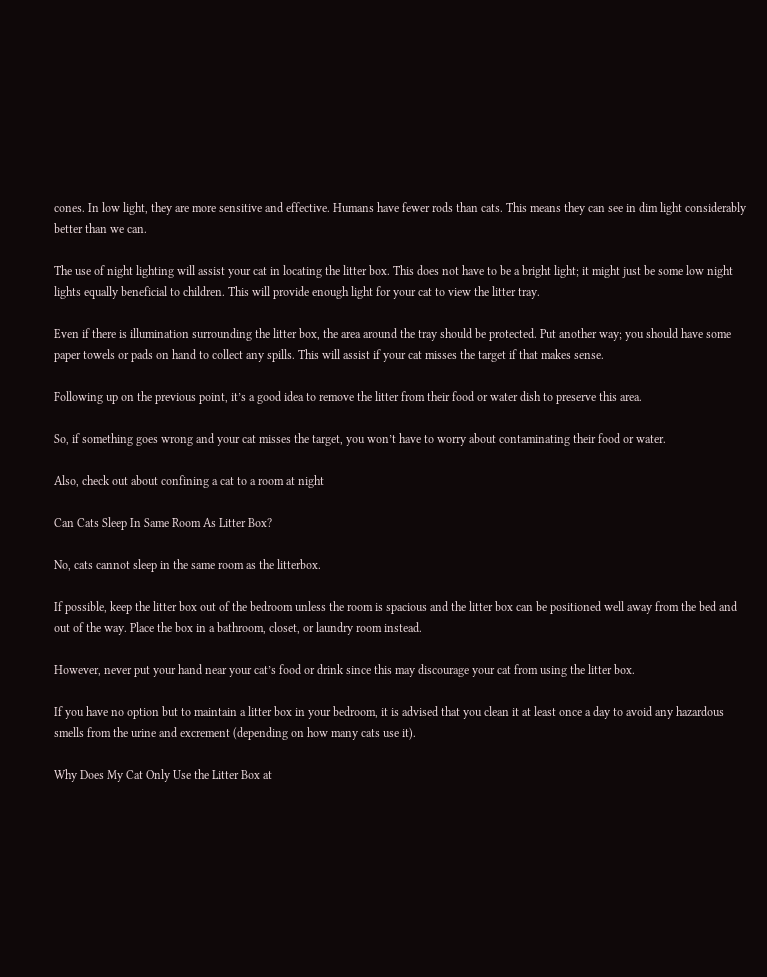cones. In low light, they are more sensitive and effective. Humans have fewer rods than cats. This means they can see in dim light considerably better than we can.

The use of night lighting will assist your cat in locating the litter box. This does not have to be a bright light; it might just be some low night lights equally beneficial to children. This will provide enough light for your cat to view the litter tray.

Even if there is illumination surrounding the litter box, the area around the tray should be protected. Put another way; you should have some paper towels or pads on hand to collect any spills. This will assist if your cat misses the target if that makes sense.

Following up on the previous point, it’s a good idea to remove the litter from their food or water dish to preserve this area.

So, if something goes wrong and your cat misses the target, you won’t have to worry about contaminating their food or water.

Also, check out about confining a cat to a room at night

Can Cats Sleep In Same Room As Litter Box?

No, cats cannot sleep in the same room as the litterbox.

If possible, keep the litter box out of the bedroom unless the room is spacious and the litter box can be positioned well away from the bed and out of the way. Place the box in a bathroom, closet, or laundry room instead.

However, never put your hand near your cat’s food or drink since this may discourage your cat from using the litter box.

If you have no option but to maintain a litter box in your bedroom, it is advised that you clean it at least once a day to avoid any hazardous smells from the urine and excrement (depending on how many cats use it).

Why Does My Cat Only Use the Litter Box at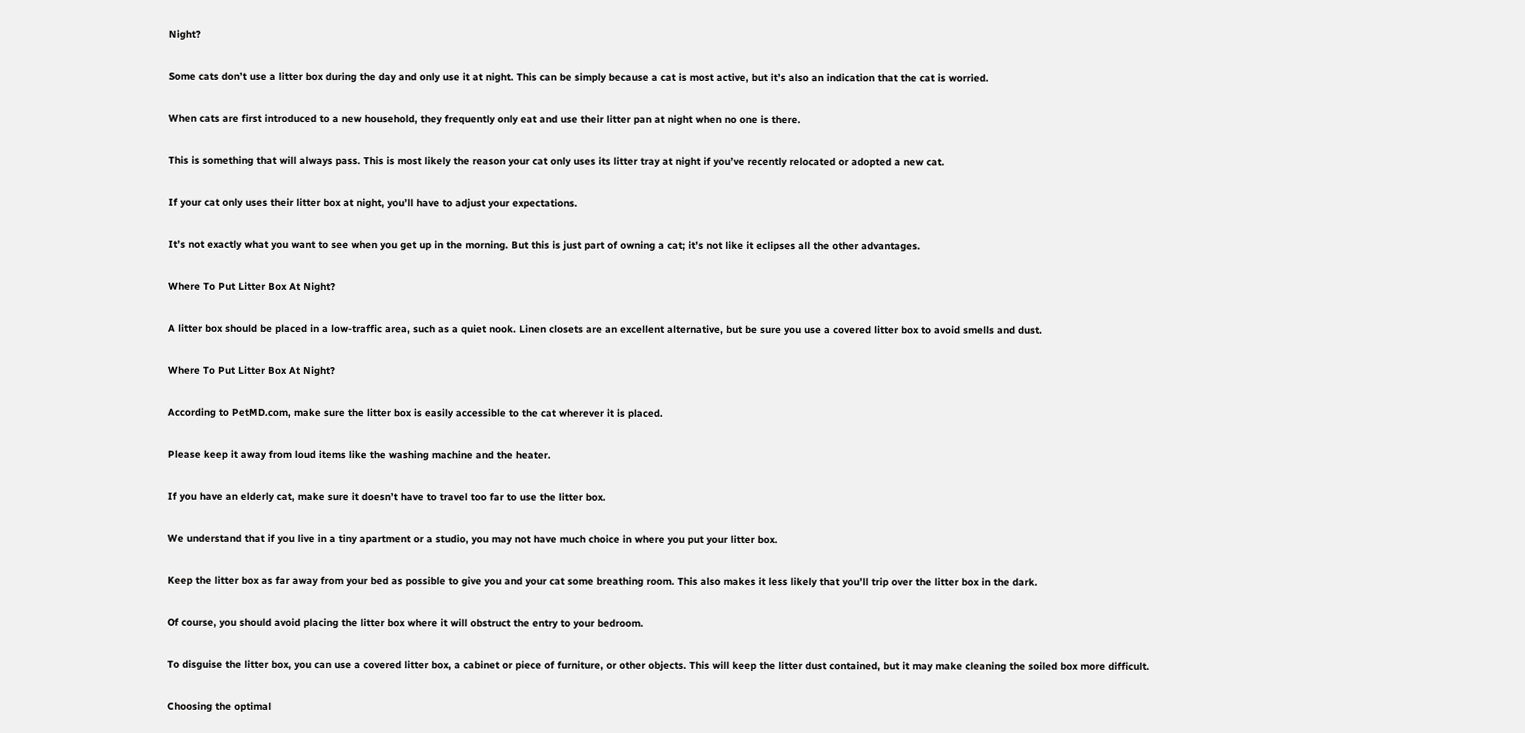Night?

Some cats don’t use a litter box during the day and only use it at night. This can be simply because a cat is most active, but it’s also an indication that the cat is worried.

When cats are first introduced to a new household, they frequently only eat and use their litter pan at night when no one is there.

This is something that will always pass. This is most likely the reason your cat only uses its litter tray at night if you’ve recently relocated or adopted a new cat.

If your cat only uses their litter box at night, you’ll have to adjust your expectations.

It’s not exactly what you want to see when you get up in the morning. But this is just part of owning a cat; it’s not like it eclipses all the other advantages.

Where To Put Litter Box At Night?

A litter box should be placed in a low-traffic area, such as a quiet nook. Linen closets are an excellent alternative, but be sure you use a covered litter box to avoid smells and dust.

Where To Put Litter Box At Night?

According to PetMD.com, make sure the litter box is easily accessible to the cat wherever it is placed.

Please keep it away from loud items like the washing machine and the heater.

If you have an elderly cat, make sure it doesn’t have to travel too far to use the litter box.

We understand that if you live in a tiny apartment or a studio, you may not have much choice in where you put your litter box.

Keep the litter box as far away from your bed as possible to give you and your cat some breathing room. This also makes it less likely that you’ll trip over the litter box in the dark.

Of course, you should avoid placing the litter box where it will obstruct the entry to your bedroom.

To disguise the litter box, you can use a covered litter box, a cabinet or piece of furniture, or other objects. This will keep the litter dust contained, but it may make cleaning the soiled box more difficult.

Choosing the optimal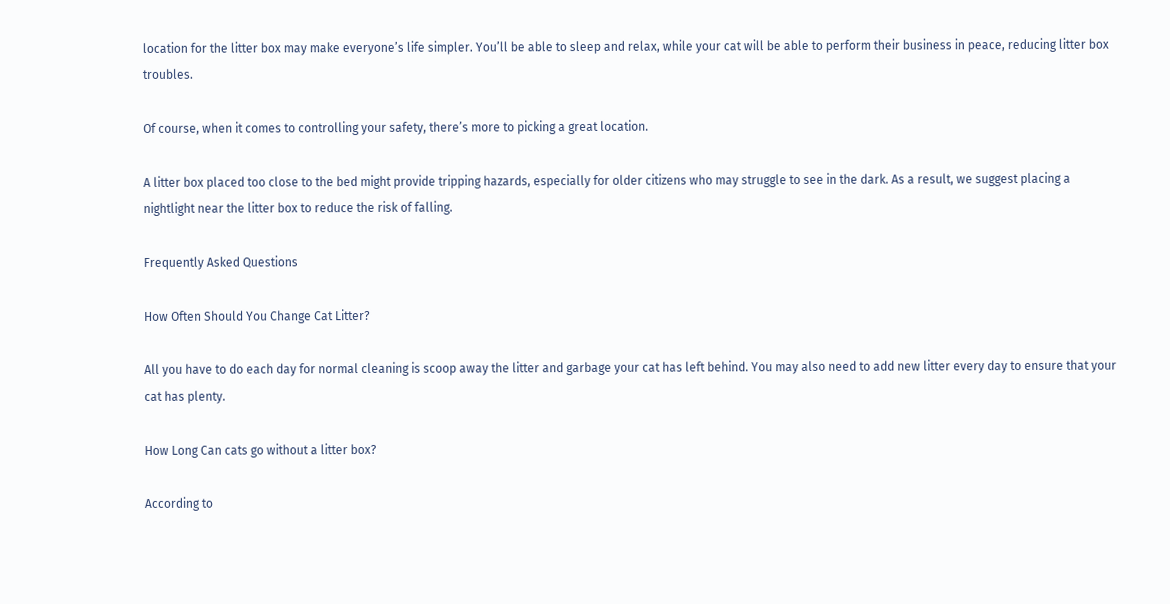location for the litter box may make everyone’s life simpler. You’ll be able to sleep and relax, while your cat will be able to perform their business in peace, reducing litter box troubles.

Of course, when it comes to controlling your safety, there’s more to picking a great location.

A litter box placed too close to the bed might provide tripping hazards, especially for older citizens who may struggle to see in the dark. As a result, we suggest placing a nightlight near the litter box to reduce the risk of falling.

Frequently Asked Questions

How Often Should You Change Cat Litter?

All you have to do each day for normal cleaning is scoop away the litter and garbage your cat has left behind. You may also need to add new litter every day to ensure that your cat has plenty.

How Long Can cats go without a litter box?

According to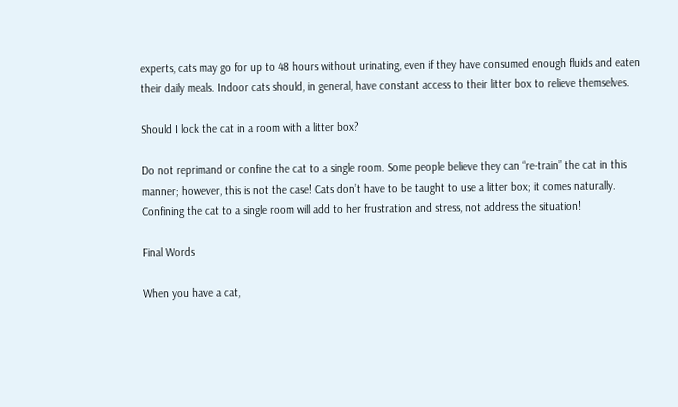experts, cats may go for up to 48 hours without urinating, even if they have consumed enough fluids and eaten their daily meals. Indoor cats should, in general, have constant access to their litter box to relieve themselves.

Should I lock the cat in a room with a litter box?

Do not reprimand or confine the cat to a single room. Some people believe they can “re-train” the cat in this manner; however, this is not the case! Cats don’t have to be taught to use a litter box; it comes naturally. Confining the cat to a single room will add to her frustration and stress, not address the situation!

Final Words

When you have a cat,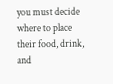you must decide where to place their food, drink, and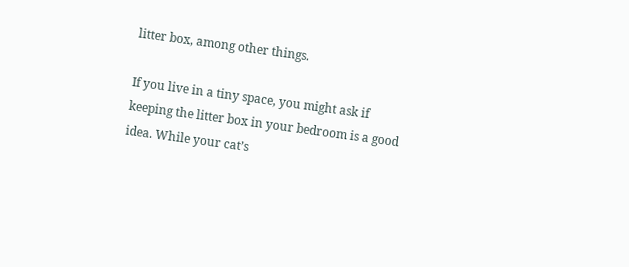litter box, among other things.

If you live in a tiny space, you might ask if keeping the litter box in your bedroom is a good idea. While your cat’s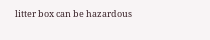litter box can be hazardous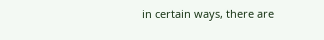in certain ways, there are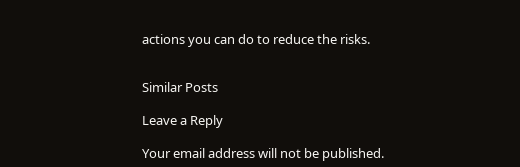actions you can do to reduce the risks.


Similar Posts

Leave a Reply

Your email address will not be published.